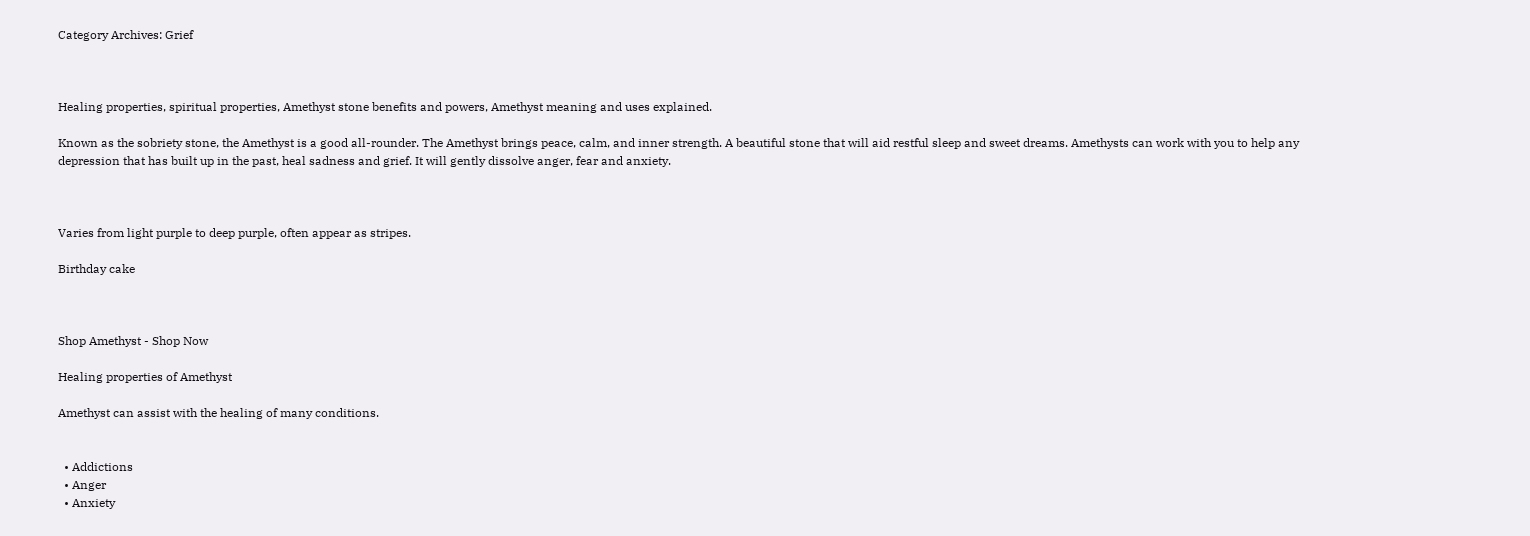Category Archives: Grief



Healing properties, spiritual properties, Amethyst stone benefits and powers, Amethyst meaning and uses explained.

Known as the sobriety stone, the Amethyst is a good all-rounder. The Amethyst brings peace, calm, and inner strength. A beautiful stone that will aid restful sleep and sweet dreams. Amethysts can work with you to help any depression that has built up in the past, heal sadness and grief. It will gently dissolve anger, fear and anxiety.



Varies from light purple to deep purple, often appear as stripes.

Birthday cake



Shop Amethyst - Shop Now

Healing properties of Amethyst

Amethyst can assist with the healing of many conditions.


  • Addictions
  • Anger
  • Anxiety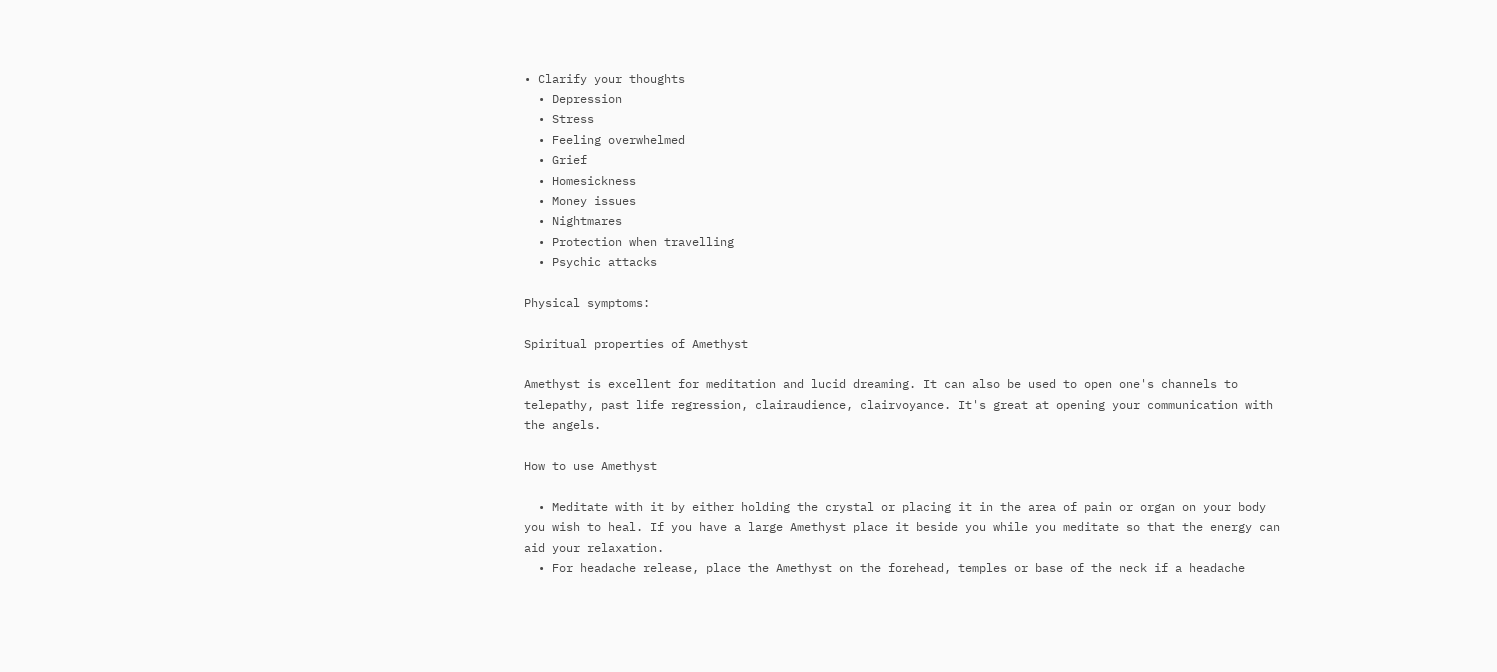• Clarify your thoughts
  • Depression
  • Stress
  • Feeling overwhelmed
  • Grief
  • Homesickness
  • Money issues
  • Nightmares
  • Protection when travelling
  • Psychic attacks

Physical symptoms:

Spiritual properties of Amethyst

Amethyst is excellent for meditation and lucid dreaming. It can also be used to open one's channels to telepathy, past life regression, clairaudience, clairvoyance. It's great at opening your communication with the angels.

How to use Amethyst

  • Meditate with it by either holding the crystal or placing it in the area of pain or organ on your body you wish to heal. If you have a large Amethyst place it beside you while you meditate so that the energy can aid your relaxation.
  • For headache release, place the Amethyst on the forehead, temples or base of the neck if a headache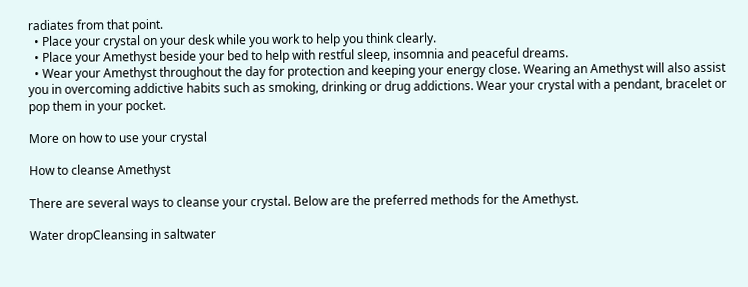radiates from that point.
  • Place your crystal on your desk while you work to help you think clearly.
  • Place your Amethyst beside your bed to help with restful sleep, insomnia and peaceful dreams.
  • Wear your Amethyst throughout the day for protection and keeping your energy close. Wearing an Amethyst will also assist you in overcoming addictive habits such as smoking, drinking or drug addictions. Wear your crystal with a pendant, bracelet or pop them in your pocket.

More on how to use your crystal

How to cleanse Amethyst

There are several ways to cleanse your crystal. Below are the preferred methods for the Amethyst.

Water dropCleansing in saltwater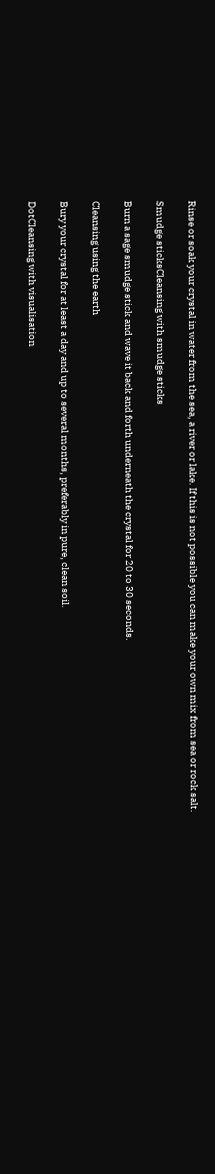Rinse or soak your crystal in water from the sea, a river or lake. If this is not possible you can make your own mix from sea or rock salt.

Smudge sticksCleansing with smudge sticks

Burn a sage smudge stick and wave it back and forth underneath the crystal for 20 to 30 seconds.

Cleansing using the earth

Bury your crystal for at least a day and up to several months, preferably in pure, clean soil.

DotCleansing with visualisation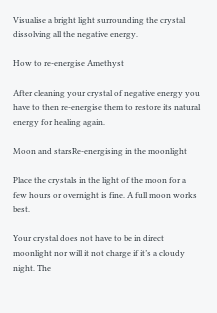Visualise a bright light surrounding the crystal dissolving all the negative energy.

How to re-energise Amethyst

After cleaning your crystal of negative energy you have to then re-energise them to restore its natural energy for healing again.

Moon and starsRe-energising in the moonlight

Place the crystals in the light of the moon for a few hours or overnight is fine. A full moon works best.

Your crystal does not have to be in direct moonlight nor will it not charge if it’s a cloudy night. The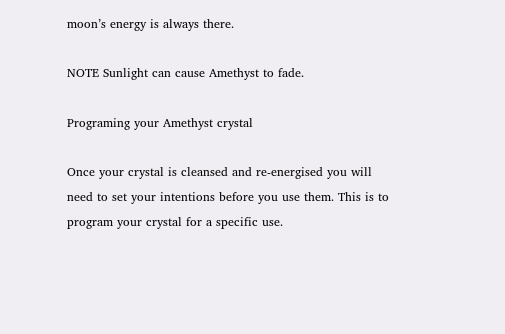moon’s energy is always there.

NOTE Sunlight can cause Amethyst to fade.

Programing your Amethyst crystal

Once your crystal is cleansed and re-energised you will need to set your intentions before you use them. This is to program your crystal for a specific use.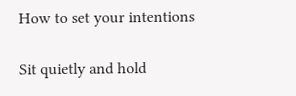How to set your intentions

Sit quietly and hold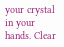your crystal in your hands. Clear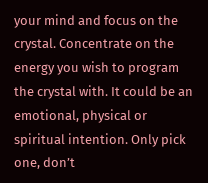your mind and focus on the crystal. Concentrate on the energy you wish to program the crystal with. It could be an emotional, physical or spiritual intention. Only pick one, don’t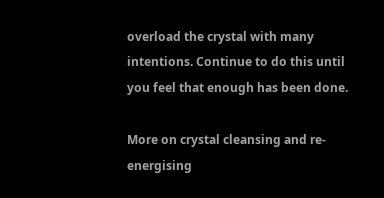overload the crystal with many intentions. Continue to do this until you feel that enough has been done.

More on crystal cleansing and re-energising